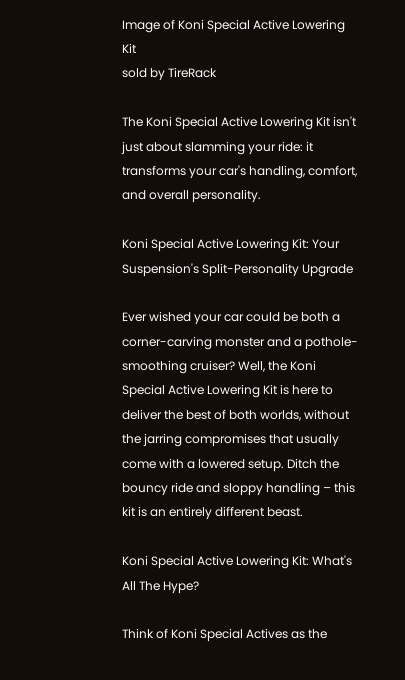Image of Koni Special Active Lowering Kit
sold by TireRack

The Koni Special Active Lowering Kit isn't just about slamming your ride: it transforms your car's handling, comfort, and overall personality.

Koni Special Active Lowering Kit: Your Suspension's Split-Personality Upgrade

Ever wished your car could be both a corner-carving monster and a pothole-smoothing cruiser? Well, the Koni Special Active Lowering Kit is here to deliver the best of both worlds, without the jarring compromises that usually come with a lowered setup. Ditch the bouncy ride and sloppy handling – this kit is an entirely different beast.

Koni Special Active Lowering Kit: What's All The Hype?

Think of Koni Special Actives as the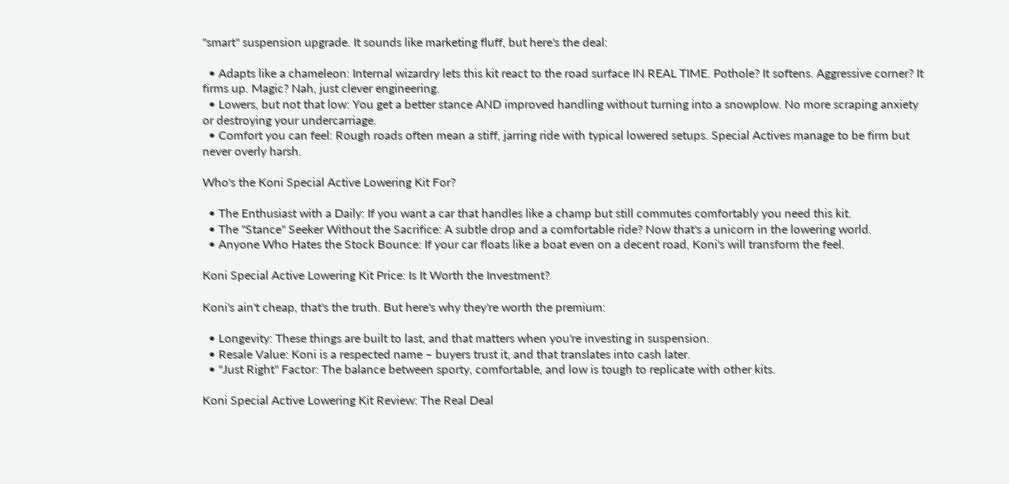"smart" suspension upgrade. It sounds like marketing fluff, but here's the deal:

  • Adapts like a chameleon: Internal wizardry lets this kit react to the road surface IN REAL TIME. Pothole? It softens. Aggressive corner? It firms up. Magic? Nah, just clever engineering.
  • Lowers, but not that low: You get a better stance AND improved handling without turning into a snowplow. No more scraping anxiety or destroying your undercarriage.
  • Comfort you can feel: Rough roads often mean a stiff, jarring ride with typical lowered setups. Special Actives manage to be firm but never overly harsh.

Who's the Koni Special Active Lowering Kit For?

  • The Enthusiast with a Daily: If you want a car that handles like a champ but still commutes comfortably you need this kit.
  • The "Stance" Seeker Without the Sacrifice: A subtle drop and a comfortable ride? Now that's a unicorn in the lowering world.
  • Anyone Who Hates the Stock Bounce: If your car floats like a boat even on a decent road, Koni's will transform the feel.

Koni Special Active Lowering Kit Price: Is It Worth the Investment?

Koni's ain't cheap, that's the truth. But here's why they're worth the premium:

  • Longevity: These things are built to last, and that matters when you're investing in suspension.
  • Resale Value: Koni is a respected name – buyers trust it, and that translates into cash later.
  • "Just Right" Factor: The balance between sporty, comfortable, and low is tough to replicate with other kits.

Koni Special Active Lowering Kit Review: The Real Deal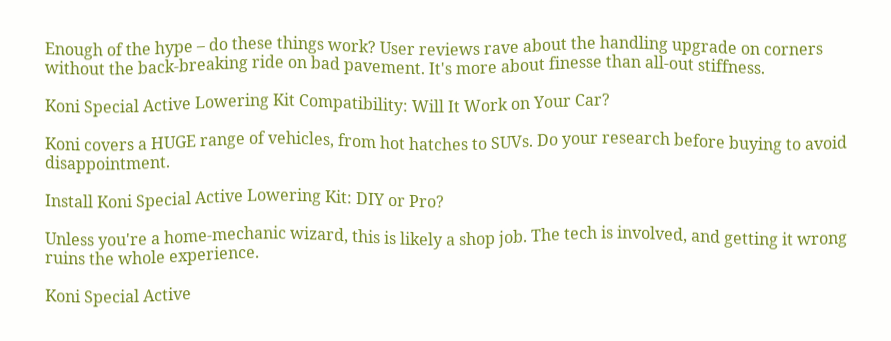Enough of the hype – do these things work? User reviews rave about the handling upgrade on corners without the back-breaking ride on bad pavement. It's more about finesse than all-out stiffness.

Koni Special Active Lowering Kit Compatibility: Will It Work on Your Car?

Koni covers a HUGE range of vehicles, from hot hatches to SUVs. Do your research before buying to avoid disappointment.

Install Koni Special Active Lowering Kit: DIY or Pro?

Unless you're a home-mechanic wizard, this is likely a shop job. The tech is involved, and getting it wrong ruins the whole experience.

Koni Special Active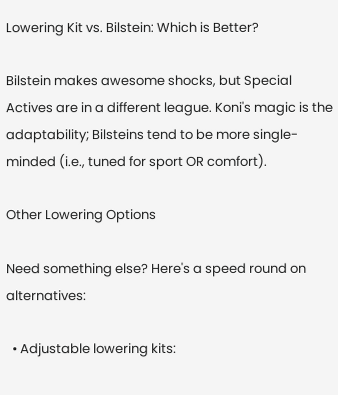Lowering Kit vs. Bilstein: Which is Better?

Bilstein makes awesome shocks, but Special Actives are in a different league. Koni's magic is the adaptability; Bilsteins tend to be more single-minded (i.e., tuned for sport OR comfort).

Other Lowering Options

Need something else? Here's a speed round on alternatives:

  • Adjustable lowering kits: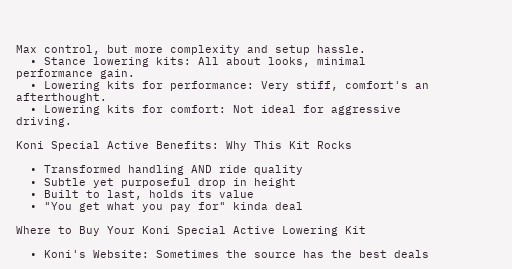Max control, but more complexity and setup hassle.
  • Stance lowering kits: All about looks, minimal performance gain.
  • Lowering kits for performance: Very stiff, comfort's an afterthought.
  • Lowering kits for comfort: Not ideal for aggressive driving.

Koni Special Active Benefits: Why This Kit Rocks

  • Transformed handling AND ride quality
  • Subtle yet purposeful drop in height
  • Built to last, holds its value
  • "You get what you pay for" kinda deal

Where to Buy Your Koni Special Active Lowering Kit

  • Koni's Website: Sometimes the source has the best deals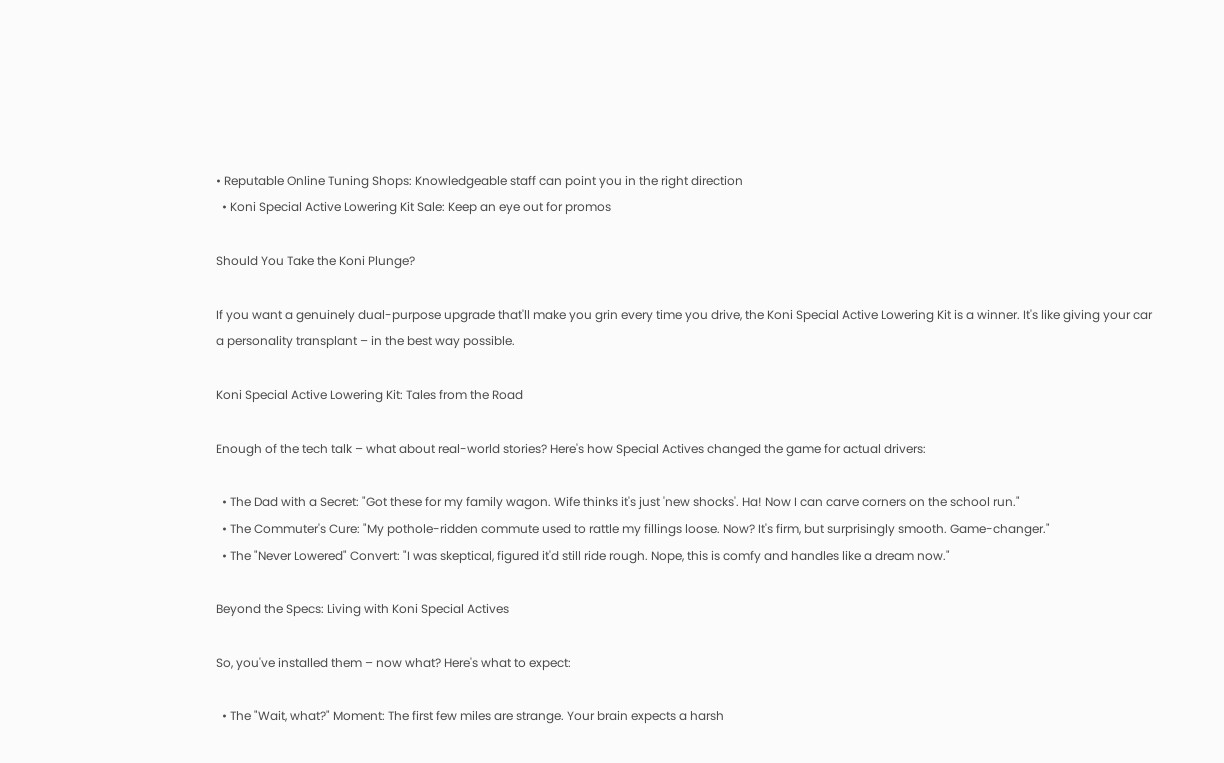• Reputable Online Tuning Shops: Knowledgeable staff can point you in the right direction
  • Koni Special Active Lowering Kit Sale: Keep an eye out for promos

Should You Take the Koni Plunge?

If you want a genuinely dual-purpose upgrade that'll make you grin every time you drive, the Koni Special Active Lowering Kit is a winner. It's like giving your car a personality transplant – in the best way possible.

Koni Special Active Lowering Kit: Tales from the Road

Enough of the tech talk – what about real-world stories? Here's how Special Actives changed the game for actual drivers:

  • The Dad with a Secret: "Got these for my family wagon. Wife thinks it's just 'new shocks'. Ha! Now I can carve corners on the school run."
  • The Commuter's Cure: "My pothole-ridden commute used to rattle my fillings loose. Now? It's firm, but surprisingly smooth. Game-changer."
  • The "Never Lowered" Convert: "I was skeptical, figured it'd still ride rough. Nope, this is comfy and handles like a dream now."

Beyond the Specs: Living with Koni Special Actives

So, you've installed them – now what? Here's what to expect:

  • The "Wait, what?" Moment: The first few miles are strange. Your brain expects a harsh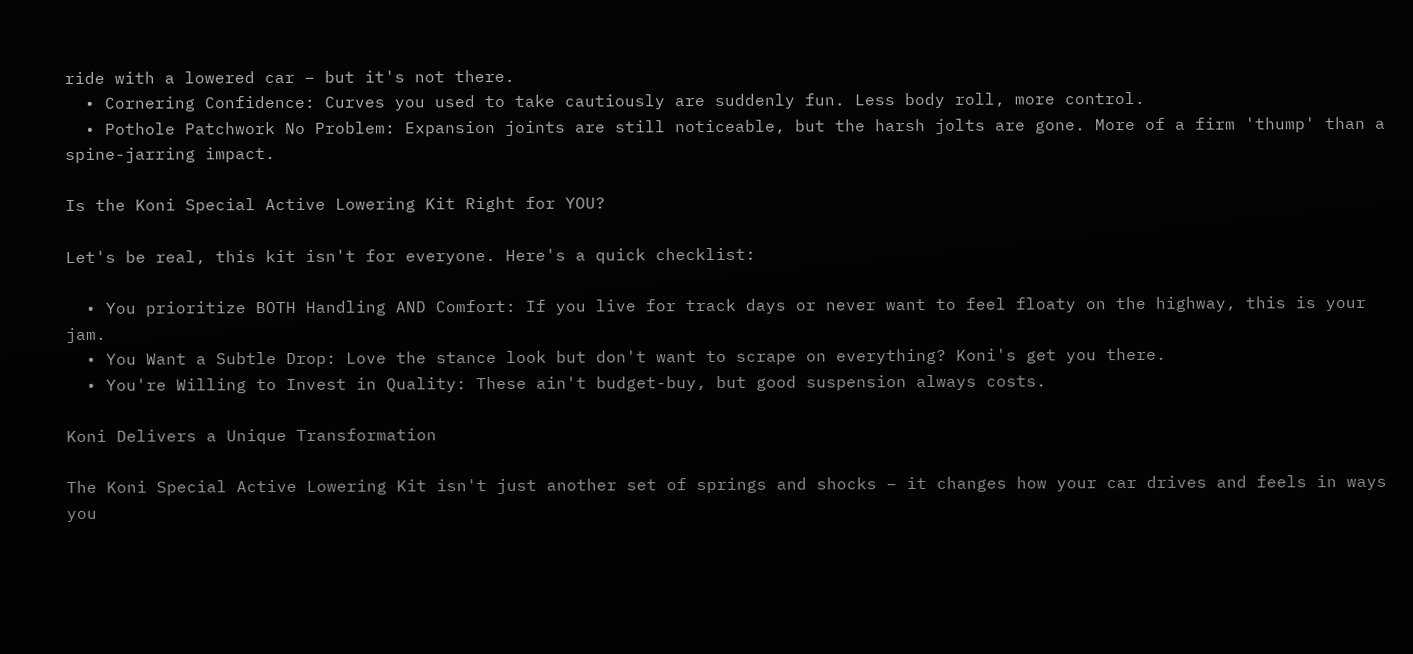ride with a lowered car – but it's not there.
  • Cornering Confidence: Curves you used to take cautiously are suddenly fun. Less body roll, more control.
  • Pothole Patchwork No Problem: Expansion joints are still noticeable, but the harsh jolts are gone. More of a firm 'thump' than a spine-jarring impact.

Is the Koni Special Active Lowering Kit Right for YOU?

Let's be real, this kit isn't for everyone. Here's a quick checklist:

  • You prioritize BOTH Handling AND Comfort: If you live for track days or never want to feel floaty on the highway, this is your jam.
  • You Want a Subtle Drop: Love the stance look but don't want to scrape on everything? Koni's get you there.
  • You're Willing to Invest in Quality: These ain't budget-buy, but good suspension always costs.

Koni Delivers a Unique Transformation

The Koni Special Active Lowering Kit isn't just another set of springs and shocks – it changes how your car drives and feels in ways you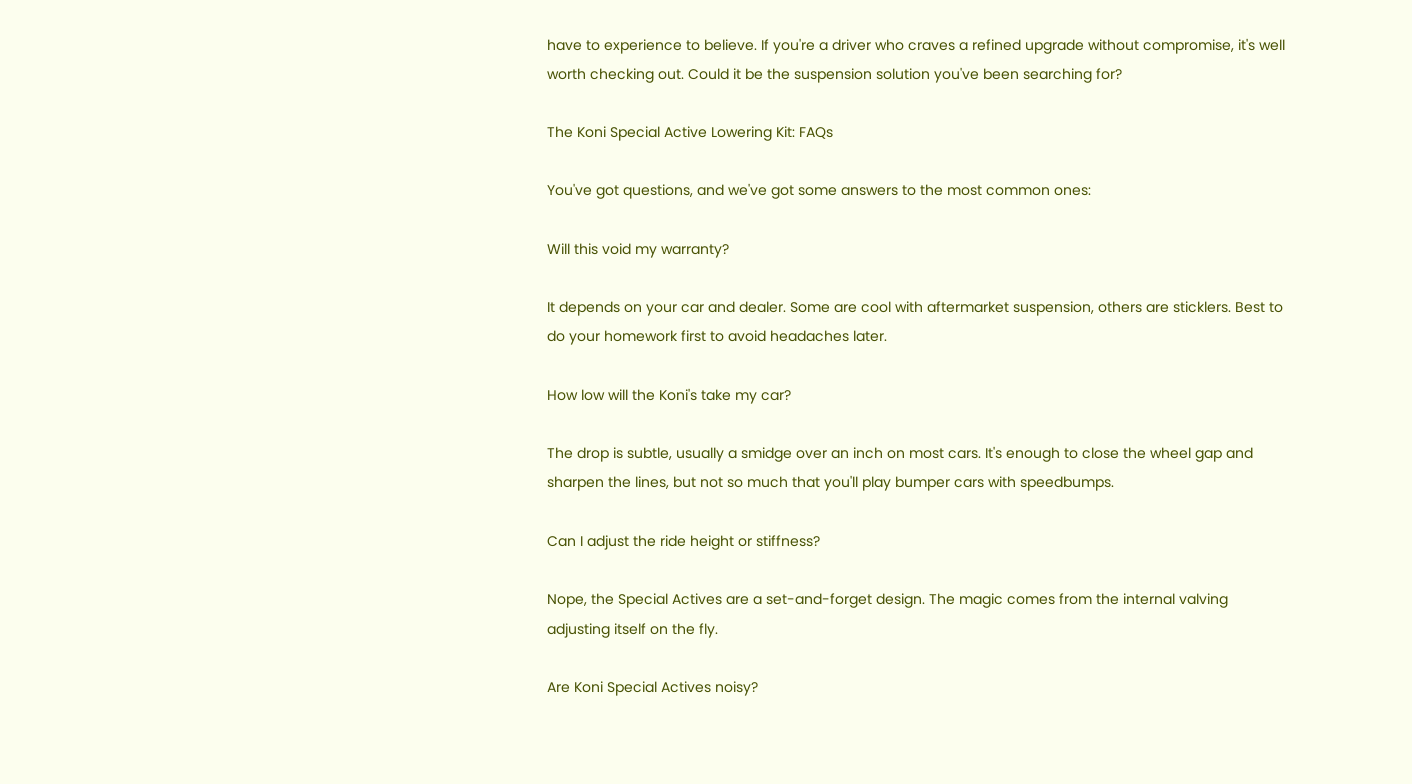have to experience to believe. If you're a driver who craves a refined upgrade without compromise, it's well worth checking out. Could it be the suspension solution you've been searching for?

The Koni Special Active Lowering Kit: FAQs

You've got questions, and we've got some answers to the most common ones:

Will this void my warranty?

It depends on your car and dealer. Some are cool with aftermarket suspension, others are sticklers. Best to do your homework first to avoid headaches later.

How low will the Koni's take my car?

The drop is subtle, usually a smidge over an inch on most cars. It's enough to close the wheel gap and sharpen the lines, but not so much that you'll play bumper cars with speedbumps.

Can I adjust the ride height or stiffness?

Nope, the Special Actives are a set-and-forget design. The magic comes from the internal valving adjusting itself on the fly.

Are Koni Special Actives noisy?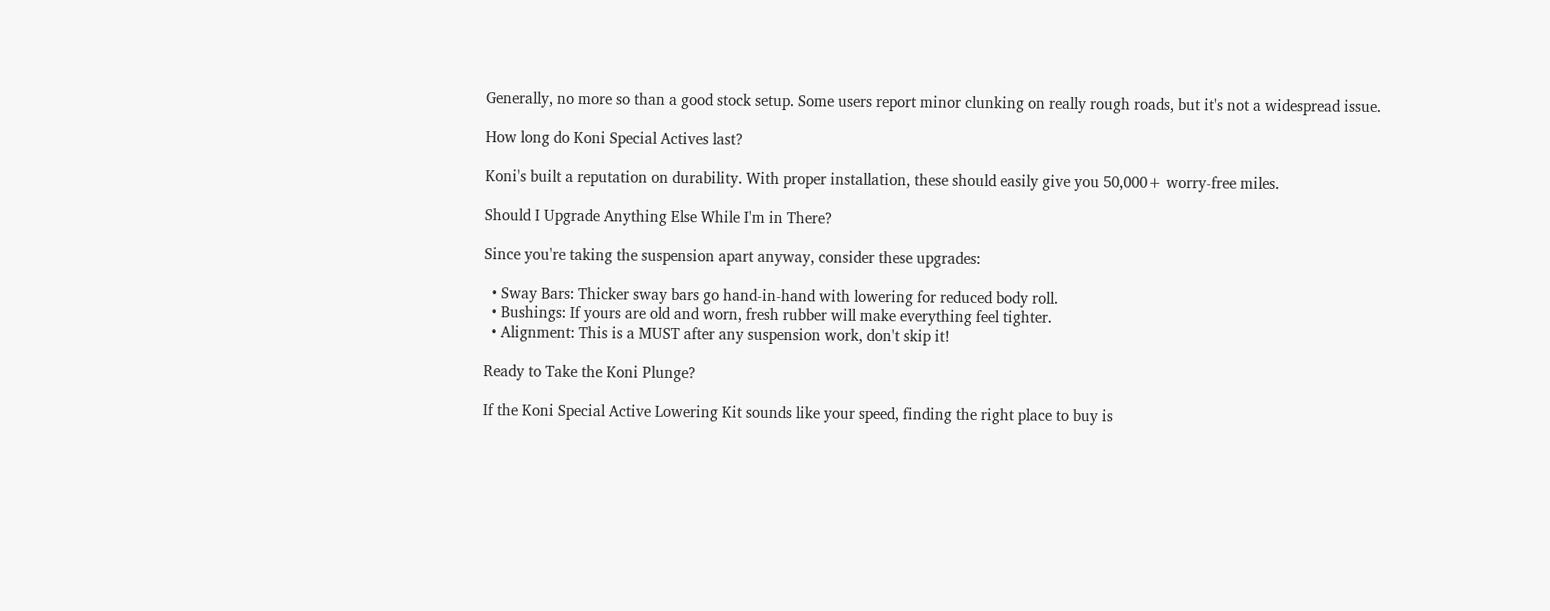Generally, no more so than a good stock setup. Some users report minor clunking on really rough roads, but it's not a widespread issue.

How long do Koni Special Actives last?

Koni's built a reputation on durability. With proper installation, these should easily give you 50,000+ worry-free miles.

Should I Upgrade Anything Else While I'm in There?

Since you're taking the suspension apart anyway, consider these upgrades:

  • Sway Bars: Thicker sway bars go hand-in-hand with lowering for reduced body roll.
  • Bushings: If yours are old and worn, fresh rubber will make everything feel tighter.
  • Alignment: This is a MUST after any suspension work, don't skip it!

Ready to Take the Koni Plunge?

If the Koni Special Active Lowering Kit sounds like your speed, finding the right place to buy is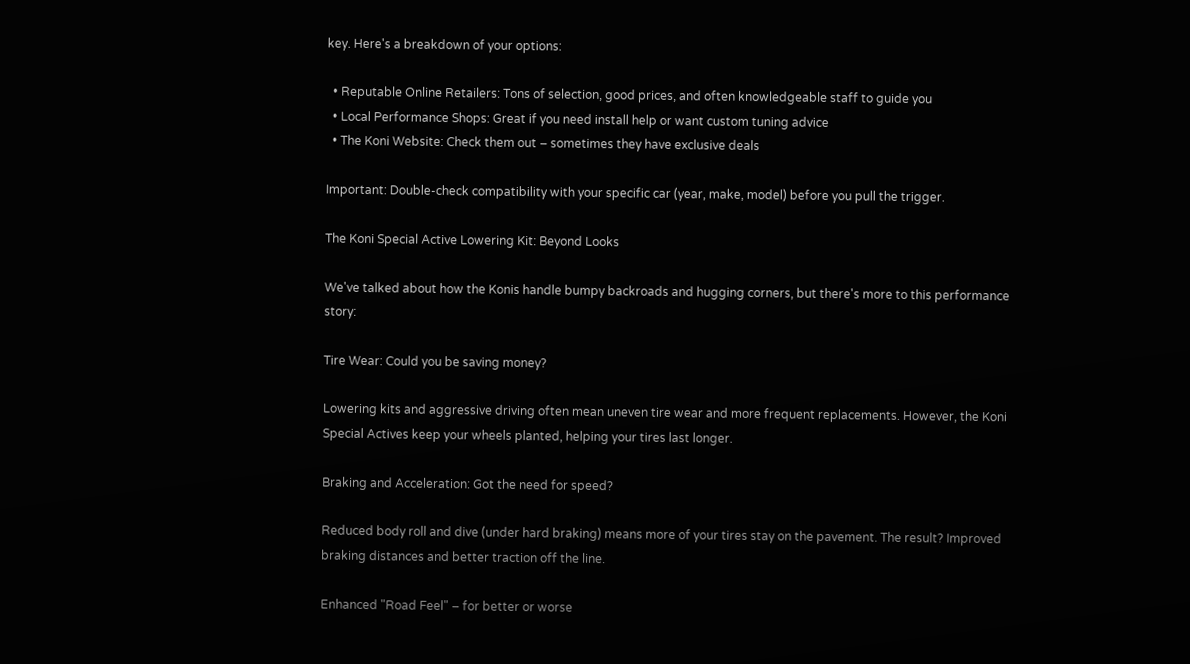key. Here's a breakdown of your options:

  • Reputable Online Retailers: Tons of selection, good prices, and often knowledgeable staff to guide you
  • Local Performance Shops: Great if you need install help or want custom tuning advice
  • The Koni Website: Check them out – sometimes they have exclusive deals

Important: Double-check compatibility with your specific car (year, make, model) before you pull the trigger.

The Koni Special Active Lowering Kit: Beyond Looks

We've talked about how the Konis handle bumpy backroads and hugging corners, but there's more to this performance story:

Tire Wear: Could you be saving money?

Lowering kits and aggressive driving often mean uneven tire wear and more frequent replacements. However, the Koni Special Actives keep your wheels planted, helping your tires last longer.

Braking and Acceleration: Got the need for speed?

Reduced body roll and dive (under hard braking) means more of your tires stay on the pavement. The result? Improved braking distances and better traction off the line.

Enhanced "Road Feel" – for better or worse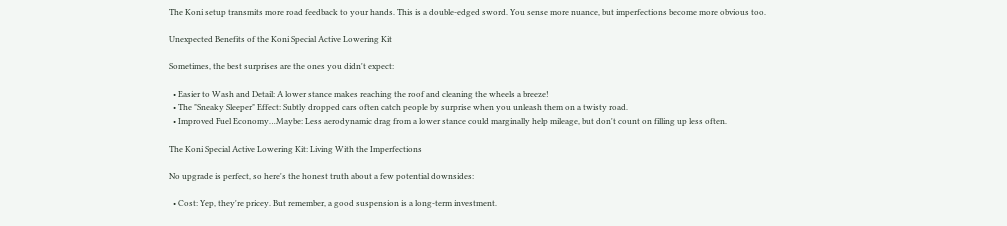The Koni setup transmits more road feedback to your hands. This is a double-edged sword. You sense more nuance, but imperfections become more obvious too.

Unexpected Benefits of the Koni Special Active Lowering Kit

Sometimes, the best surprises are the ones you didn't expect:

  • Easier to Wash and Detail: A lower stance makes reaching the roof and cleaning the wheels a breeze!
  • The "Sneaky Sleeper" Effect: Subtly dropped cars often catch people by surprise when you unleash them on a twisty road.
  • Improved Fuel Economy…Maybe: Less aerodynamic drag from a lower stance could marginally help mileage, but don't count on filling up less often.

The Koni Special Active Lowering Kit: Living With the Imperfections

No upgrade is perfect, so here's the honest truth about a few potential downsides:

  • Cost: Yep, they're pricey. But remember, a good suspension is a long-term investment.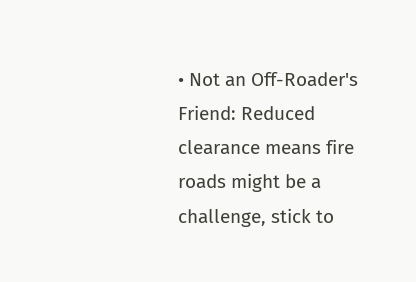• Not an Off-Roader's Friend: Reduced clearance means fire roads might be a challenge, stick to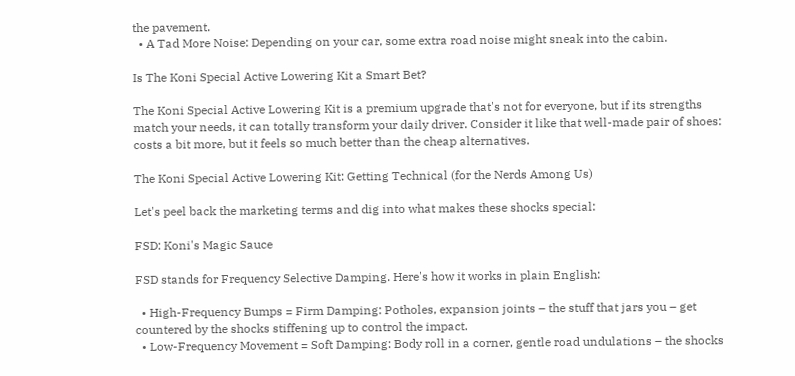the pavement.
  • A Tad More Noise: Depending on your car, some extra road noise might sneak into the cabin.

Is The Koni Special Active Lowering Kit a Smart Bet?

The Koni Special Active Lowering Kit is a premium upgrade that's not for everyone, but if its strengths match your needs, it can totally transform your daily driver. Consider it like that well-made pair of shoes: costs a bit more, but it feels so much better than the cheap alternatives.

The Koni Special Active Lowering Kit: Getting Technical (for the Nerds Among Us)

Let's peel back the marketing terms and dig into what makes these shocks special:

FSD: Koni's Magic Sauce

FSD stands for Frequency Selective Damping. Here's how it works in plain English:

  • High-Frequency Bumps = Firm Damping: Potholes, expansion joints – the stuff that jars you – get countered by the shocks stiffening up to control the impact.
  • Low-Frequency Movement = Soft Damping: Body roll in a corner, gentle road undulations – the shocks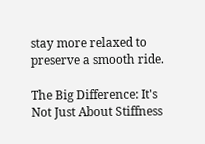stay more relaxed to preserve a smooth ride.

The Big Difference: It's Not Just About Stiffness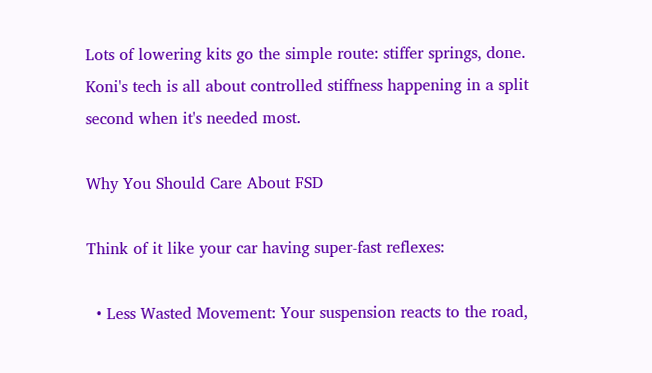Lots of lowering kits go the simple route: stiffer springs, done. Koni's tech is all about controlled stiffness happening in a split second when it's needed most.

Why You Should Care About FSD

Think of it like your car having super-fast reflexes:

  • Less Wasted Movement: Your suspension reacts to the road,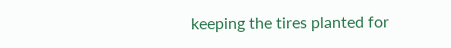keeping the tires planted for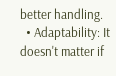better handling.
  • Adaptability: It doesn't matter if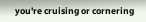you're cruising or cornering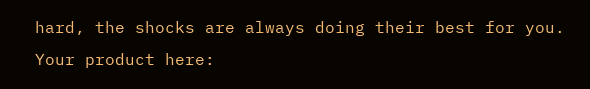hard, the shocks are always doing their best for you.
Your product here: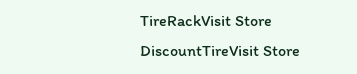TireRackVisit Store
DiscountTireVisit Store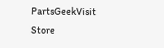PartsGeekVisit Store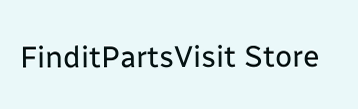FinditPartsVisit Store